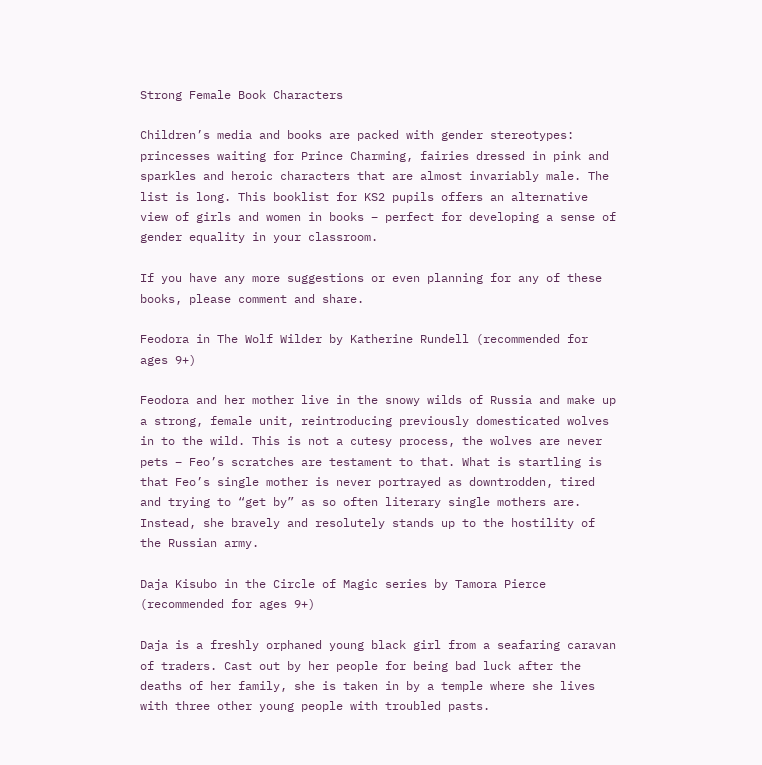Strong Female Book Characters

Children’s media and books are packed with gender stereotypes: princesses waiting for Prince Charming, fairies dressed in pink and sparkles and heroic characters that are almost invariably male. The list is long. This booklist for KS2 pupils offers an alternative view of girls and women in books – perfect for developing a sense of gender equality in your classroom.

If you have any more suggestions or even planning for any of these books, please comment and share.

Feodora in The Wolf Wilder by Katherine Rundell (recommended for ages 9+)

Feodora and her mother live in the snowy wilds of Russia and make up a strong, female unit, reintroducing previously domesticated wolves in to the wild. This is not a cutesy process, the wolves are never pets – Feo’s scratches are testament to that. What is startling is that Feo’s single mother is never portrayed as downtrodden, tired and trying to “get by” as so often literary single mothers are. Instead, she bravely and resolutely stands up to the hostility of the Russian army.

Daja Kisubo in the Circle of Magic series by Tamora Pierce (recommended for ages 9+)

Daja is a freshly orphaned young black girl from a seafaring caravan of traders. Cast out by her people for being bad luck after the deaths of her family, she is taken in by a temple where she lives with three other young people with troubled pasts.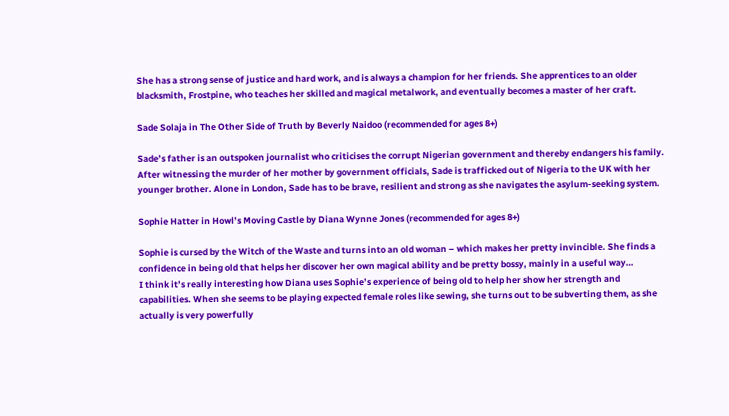She has a strong sense of justice and hard work, and is always a champion for her friends. She apprentices to an older blacksmith, Frostpine, who teaches her skilled and magical metalwork, and eventually becomes a master of her craft.

Sade Solaja in The Other Side of Truth by Beverly Naidoo (recommended for ages 8+)

Sade’s father is an outspoken journalist who criticises the corrupt Nigerian government and thereby endangers his family. After witnessing the murder of her mother by government officials, Sade is trafficked out of Nigeria to the UK with her younger brother. Alone in London, Sade has to be brave, resilient and strong as she navigates the asylum-seeking system.

Sophie Hatter in Howl’s Moving Castle by Diana Wynne Jones (recommended for ages 8+)

Sophie is cursed by the Witch of the Waste and turns into an old woman – which makes her pretty invincible. She finds a confidence in being old that helps her discover her own magical ability and be pretty bossy, mainly in a useful way…
I think it’s really interesting how Diana uses Sophie’s experience of being old to help her show her strength and capabilities. When she seems to be playing expected female roles like sewing, she turns out to be subverting them, as she actually is very powerfully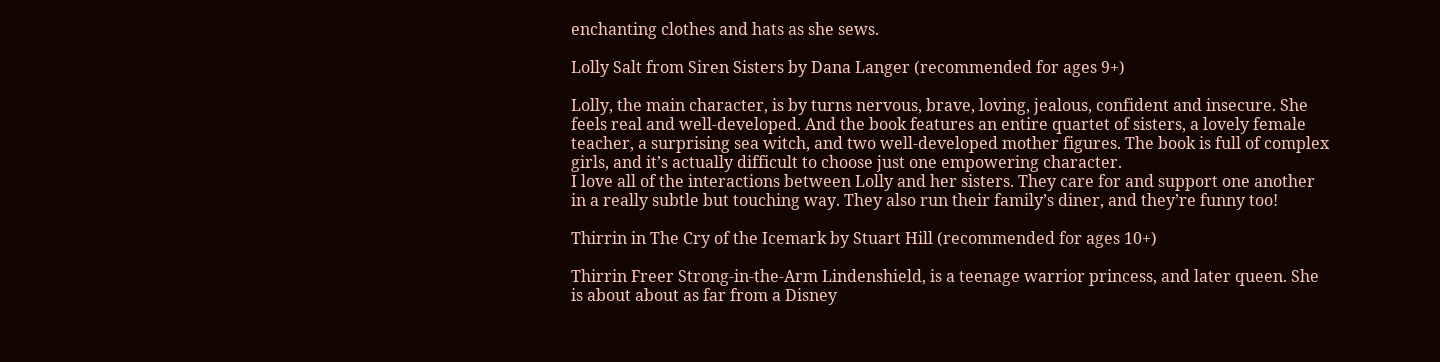enchanting clothes and hats as she sews.

Lolly Salt from Siren Sisters by Dana Langer (recommended for ages 9+)

Lolly, the main character, is by turns nervous, brave, loving, jealous, confident and insecure. She feels real and well-developed. And the book features an entire quartet of sisters, a lovely female teacher, a surprising sea witch, and two well-developed mother figures. The book is full of complex girls, and it’s actually difficult to choose just one empowering character.
I love all of the interactions between Lolly and her sisters. They care for and support one another in a really subtle but touching way. They also run their family’s diner, and they’re funny too!

Thirrin in The Cry of the Icemark by Stuart Hill (recommended for ages 10+)

Thirrin Freer Strong-in-the-Arm Lindenshield, is a teenage warrior princess, and later queen. She is about about as far from a Disney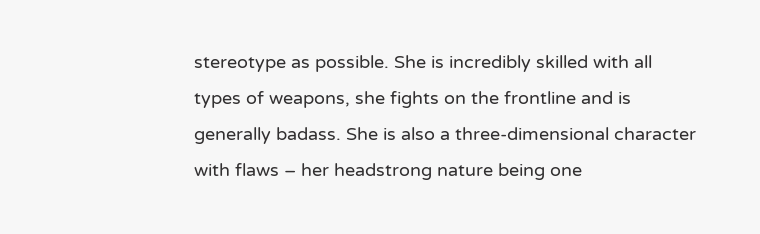stereotype as possible. She is incredibly skilled with all types of weapons, she fights on the frontline and is generally badass. She is also a three-dimensional character with flaws – her headstrong nature being one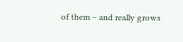of them – and really grows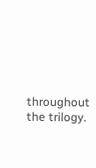throughout the trilogy.